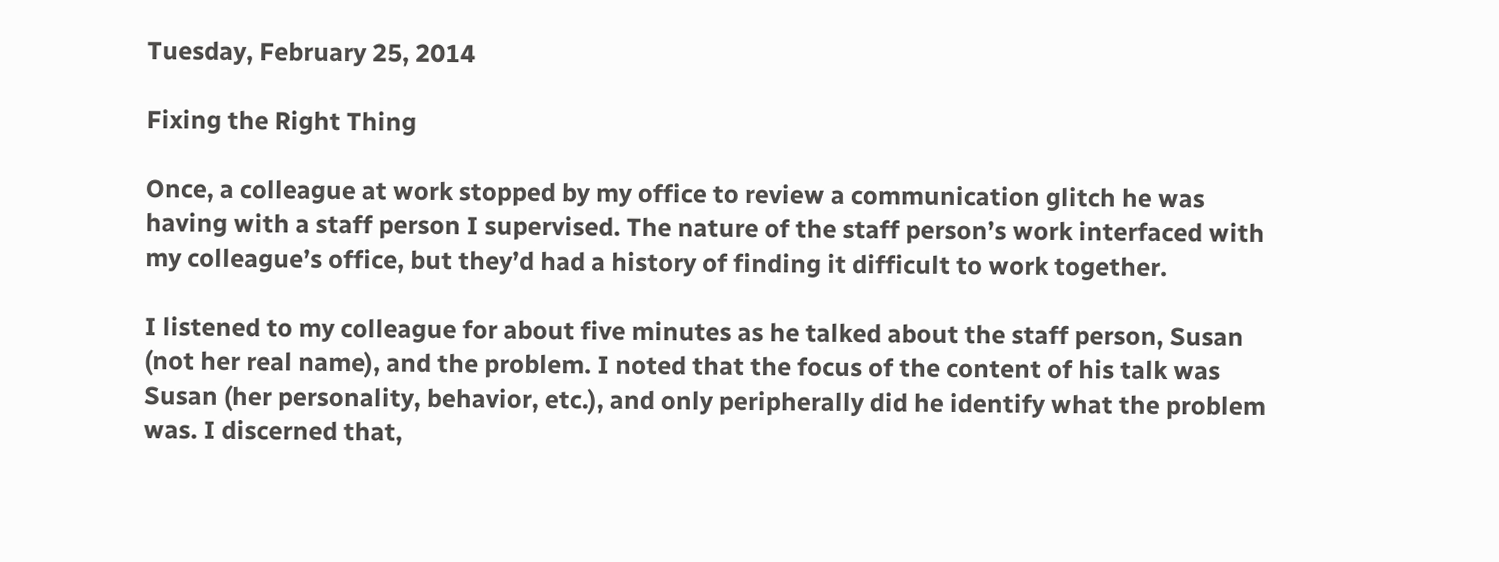Tuesday, February 25, 2014

Fixing the Right Thing

Once, a colleague at work stopped by my office to review a communication glitch he was having with a staff person I supervised. The nature of the staff person’s work interfaced with my colleague’s office, but they’d had a history of finding it difficult to work together.

I listened to my colleague for about five minutes as he talked about the staff person, Susan (not her real name), and the problem. I noted that the focus of the content of his talk was Susan (her personality, behavior, etc.), and only peripherally did he identify what the problem was. I discerned that,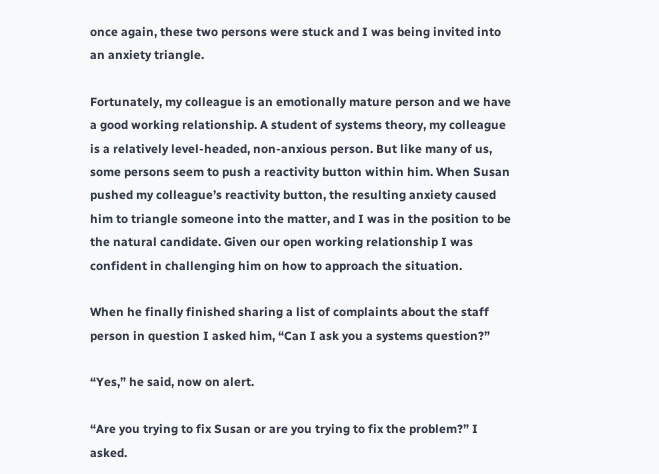once again, these two persons were stuck and I was being invited into an anxiety triangle.

Fortunately, my colleague is an emotionally mature person and we have a good working relationship. A student of systems theory, my colleague is a relatively level-headed, non-anxious person. But like many of us, some persons seem to push a reactivity button within him. When Susan pushed my colleague’s reactivity button, the resulting anxiety caused him to triangle someone into the matter, and I was in the position to be the natural candidate. Given our open working relationship I was confident in challenging him on how to approach the situation.

When he finally finished sharing a list of complaints about the staff person in question I asked him, “Can I ask you a systems question?”

“Yes,” he said, now on alert.

“Are you trying to fix Susan or are you trying to fix the problem?” I asked.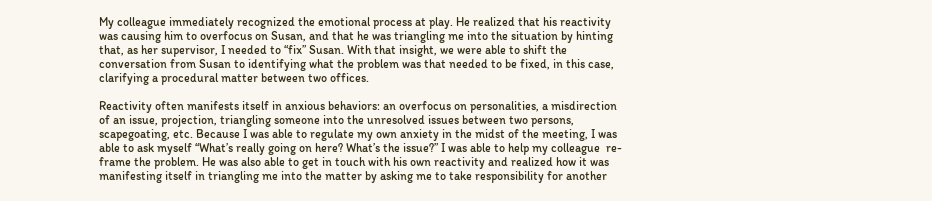My colleague immediately recognized the emotional process at play. He realized that his reactivity was causing him to overfocus on Susan, and that he was triangling me into the situation by hinting that, as her supervisor, I needed to “fix” Susan. With that insight, we were able to shift the conversation from Susan to identifying what the problem was that needed to be fixed, in this case, clarifying a procedural matter between two offices.

Reactivity often manifests itself in anxious behaviors: an overfocus on personalities, a misdirection of an issue, projection, triangling someone into the unresolved issues between two persons, scapegoating, etc. Because I was able to regulate my own anxiety in the midst of the meeting, I was able to ask myself “What’s really going on here? What’s the issue?” I was able to help my colleague  re-frame the problem. He was also able to get in touch with his own reactivity and realized how it was manifesting itself in triangling me into the matter by asking me to take responsibility for another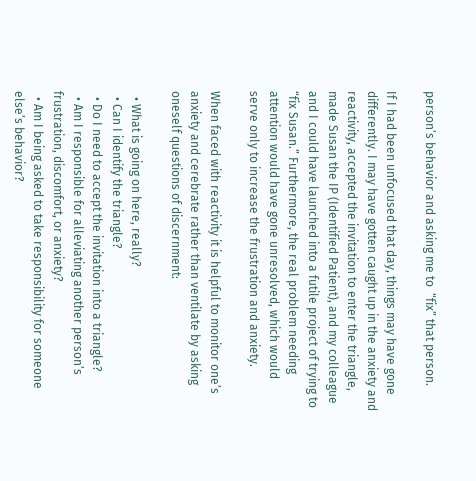person’s behavior and asking me to  “fix” that person.

If I had been unfocused that day, things may have gone differently. I may have gotten caught up in the anxiety and reactivity, accepted the invitation to enter the triangle, made Susan the IP (Identified Patient), and my colleague and I could have launched into a futile project of trying to “fix Susan.” Furthermore, the real problem needing attention would have gone unresolved, which would serve only to increase the frustration and anxiety.

When faced with reactivity it is helpful to monitor one’s anxiety and cerebrate rather than ventilate by asking oneself questions of discernment:

  • What is going on here, really?
  • Can I identify the triangle?
  • Do I need to accept the invitation into a triangle?
  • Am I responsible for alleviating another person’s frustration, discomfort, or anxiety?
  • Am I being asked to take responsibility for someone else’s behavior?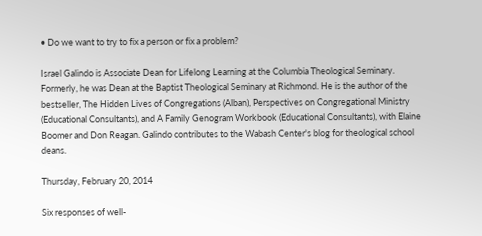• Do we want to try to fix a person or fix a problem?

Israel Galindo is Associate Dean for Lifelong Learning at the Columbia Theological Seminary. Formerly, he was Dean at the Baptist Theological Seminary at Richmond. He is the author of the bestseller, The Hidden Lives of Congregations (Alban), Perspectives on Congregational Ministry (Educational Consultants), and A Family Genogram Workbook (Educational Consultants), with Elaine Boomer and Don Reagan. Galindo contributes to the Wabash Center's blog for theological school deans.

Thursday, February 20, 2014

Six responses of well-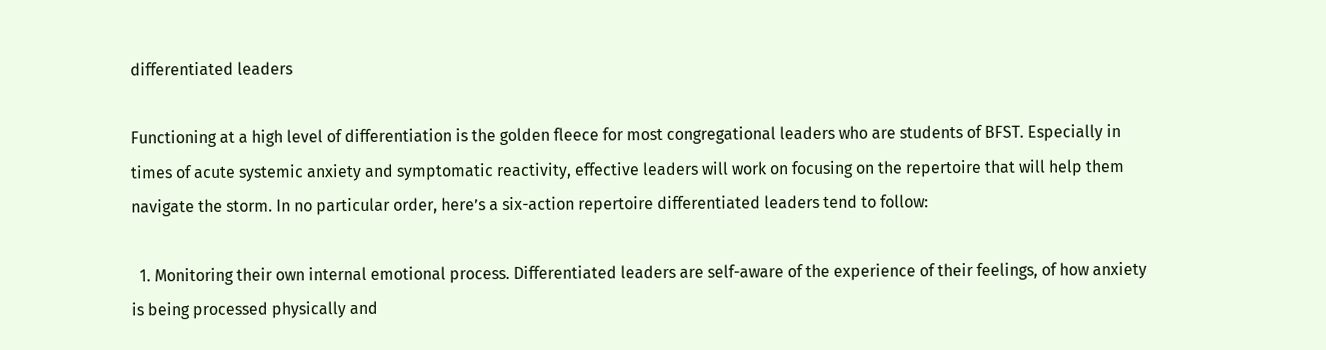differentiated leaders

Functioning at a high level of differentiation is the golden fleece for most congregational leaders who are students of BFST. Especially in times of acute systemic anxiety and symptomatic reactivity, effective leaders will work on focusing on the repertoire that will help them navigate the storm. In no particular order, here’s a six-action repertoire differentiated leaders tend to follow:

  1. Monitoring their own internal emotional process. Differentiated leaders are self-aware of the experience of their feelings, of how anxiety is being processed physically and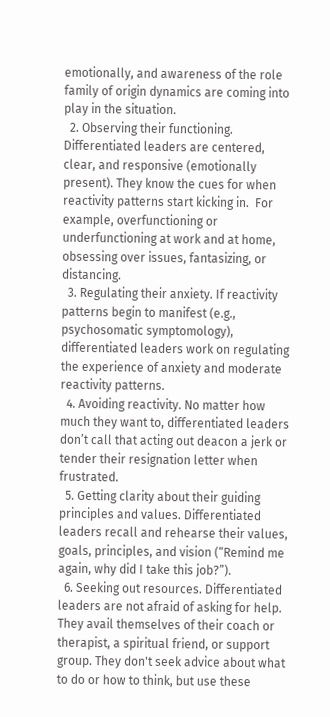emotionally, and awareness of the role family of origin dynamics are coming into play in the situation.
  2. Observing their functioning. Differentiated leaders are centered, clear, and responsive (emotionally present). They know the cues for when reactivity patterns start kicking in.  For example, overfunctioning or underfunctioning at work and at home, obsessing over issues, fantasizing, or distancing.
  3. Regulating their anxiety. If reactivity patterns begin to manifest (e.g., psychosomatic symptomology), differentiated leaders work on regulating the experience of anxiety and moderate reactivity patterns.
  4. Avoiding reactivity. No matter how much they want to, differentiated leaders don’t call that acting out deacon a jerk or tender their resignation letter when frustrated.
  5. Getting clarity about their guiding principles and values. Differentiated leaders recall and rehearse their values, goals, principles, and vision (“Remind me again, why did I take this job?”).
  6. Seeking out resources. Differentiated leaders are not afraid of asking for help. They avail themselves of their coach or therapist, a spiritual friend, or support group. They don't seek advice about what to do or how to think, but use these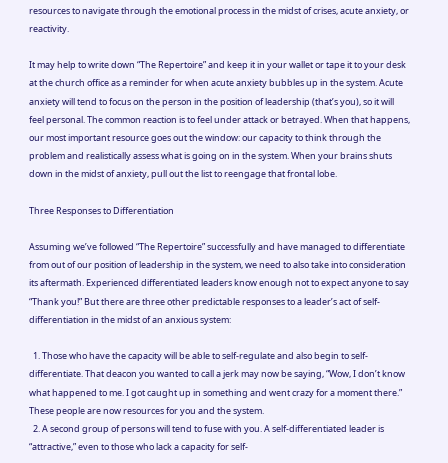resources to navigate through the emotional process in the midst of crises, acute anxiety, or reactivity.

It may help to write down “The Repertoire” and keep it in your wallet or tape it to your desk at the church office as a reminder for when acute anxiety bubbles up in the system. Acute anxiety will tend to focus on the person in the position of leadership (that’s you), so it will feel personal. The common reaction is to feel under attack or betrayed. When that happens, our most important resource goes out the window: our capacity to think through the problem and realistically assess what is going on in the system. When your brains shuts down in the midst of anxiety, pull out the list to reengage that frontal lobe.

Three Responses to Differentiation

Assuming we’ve followed “The Repertoire” successfully and have managed to differentiate from out of our position of leadership in the system, we need to also take into consideration its aftermath. Experienced differentiated leaders know enough not to expect anyone to say “Thank you!” But there are three other predictable responses to a leader’s act of self-differentiation in the midst of an anxious system:

  1. Those who have the capacity will be able to self-regulate and also begin to self-differentiate. That deacon you wanted to call a jerk may now be saying, “Wow, I don’t know what happened to me. I got caught up in something and went crazy for a moment there.” These people are now resources for you and the system.
  2. A second group of persons will tend to fuse with you. A self-differentiated leader is “attractive,” even to those who lack a capacity for self-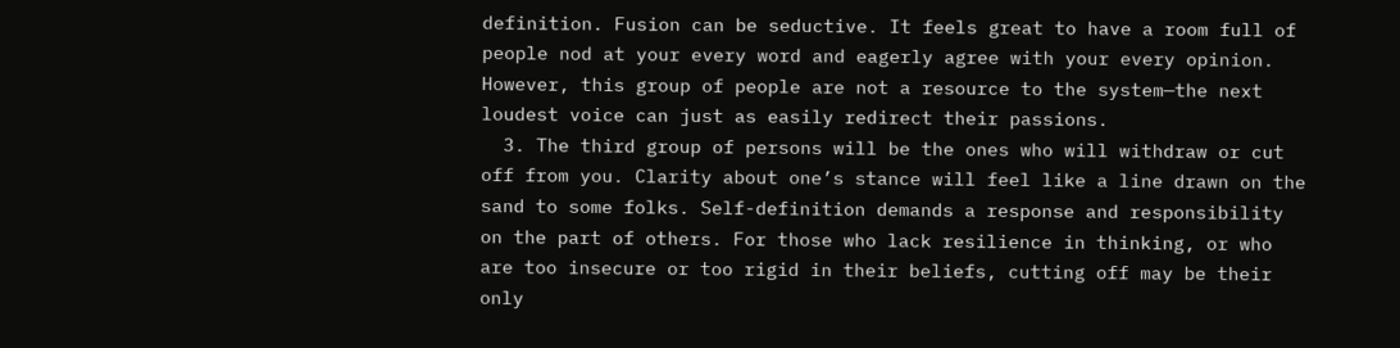definition. Fusion can be seductive. It feels great to have a room full of people nod at your every word and eagerly agree with your every opinion. However, this group of people are not a resource to the system—the next loudest voice can just as easily redirect their passions.
  3. The third group of persons will be the ones who will withdraw or cut off from you. Clarity about one’s stance will feel like a line drawn on the sand to some folks. Self-definition demands a response and responsibility on the part of others. For those who lack resilience in thinking, or who are too insecure or too rigid in their beliefs, cutting off may be their only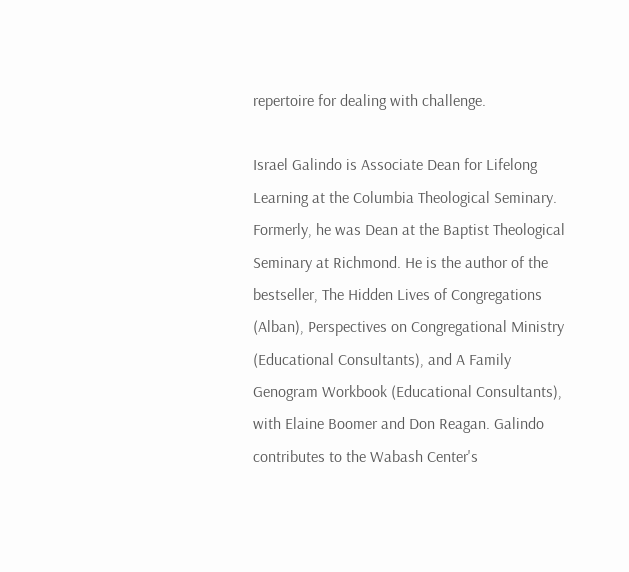repertoire for dealing with challenge.

Israel Galindo is Associate Dean for Lifelong Learning at the Columbia Theological Seminary. Formerly, he was Dean at the Baptist Theological Seminary at Richmond. He is the author of the bestseller, The Hidden Lives of Congregations (Alban), Perspectives on Congregational Ministry (Educational Consultants), and A Family Genogram Workbook (Educational Consultants), with Elaine Boomer and Don Reagan. Galindo contributes to the Wabash Center's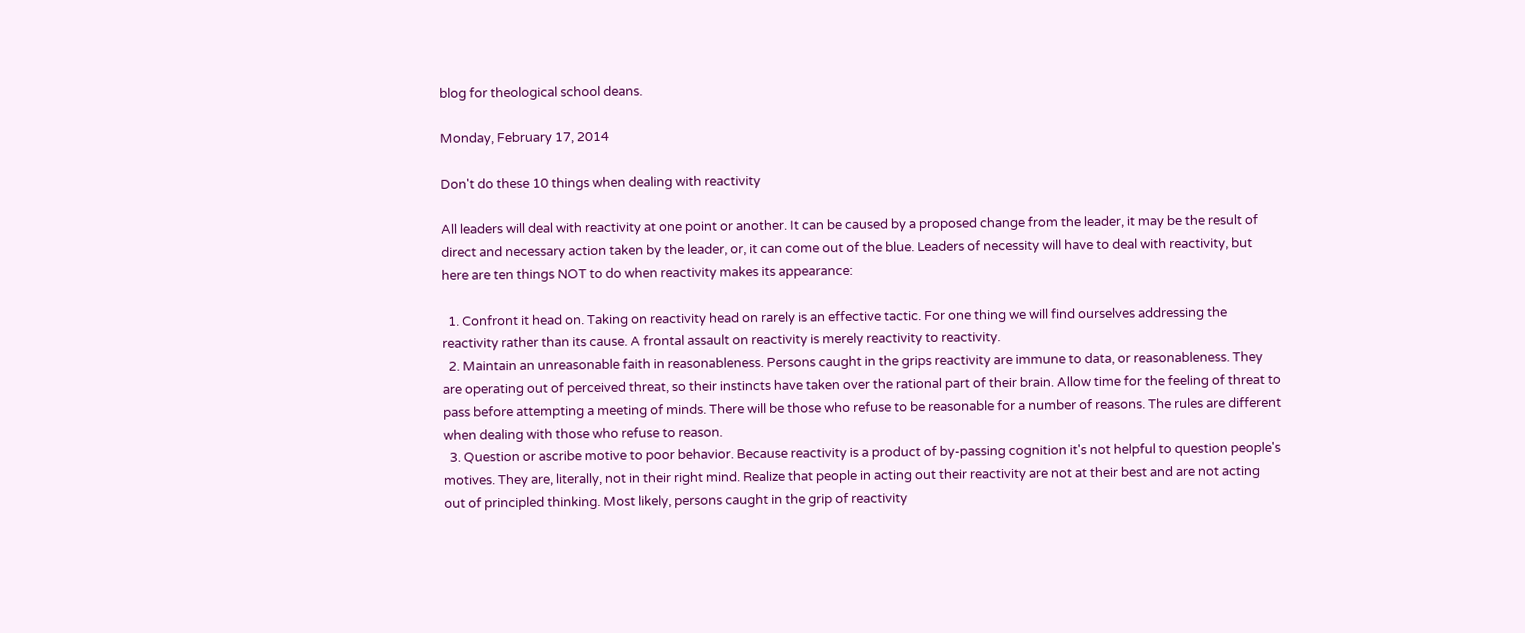blog for theological school deans.

Monday, February 17, 2014

Don't do these 10 things when dealing with reactivity

All leaders will deal with reactivity at one point or another. It can be caused by a proposed change from the leader, it may be the result of direct and necessary action taken by the leader, or, it can come out of the blue. Leaders of necessity will have to deal with reactivity, but here are ten things NOT to do when reactivity makes its appearance:

  1. Confront it head on. Taking on reactivity head on rarely is an effective tactic. For one thing we will find ourselves addressing the reactivity rather than its cause. A frontal assault on reactivity is merely reactivity to reactivity.
  2. Maintain an unreasonable faith in reasonableness. Persons caught in the grips reactivity are immune to data, or reasonableness. They are operating out of perceived threat, so their instincts have taken over the rational part of their brain. Allow time for the feeling of threat to pass before attempting a meeting of minds. There will be those who refuse to be reasonable for a number of reasons. The rules are different when dealing with those who refuse to reason.
  3. Question or ascribe motive to poor behavior. Because reactivity is a product of by-passing cognition it's not helpful to question people's motives. They are, literally, not in their right mind. Realize that people in acting out their reactivity are not at their best and are not acting out of principled thinking. Most likely, persons caught in the grip of reactivity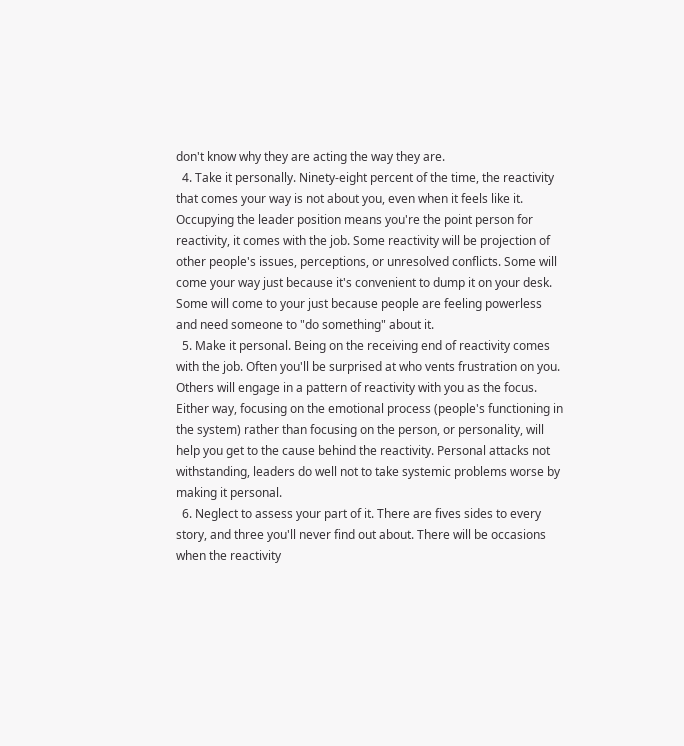don't know why they are acting the way they are.
  4. Take it personally. Ninety-eight percent of the time, the reactivity that comes your way is not about you, even when it feels like it. Occupying the leader position means you're the point person for reactivity, it comes with the job. Some reactivity will be projection of other people's issues, perceptions, or unresolved conflicts. Some will come your way just because it's convenient to dump it on your desk. Some will come to your just because people are feeling powerless and need someone to "do something" about it.
  5. Make it personal. Being on the receiving end of reactivity comes with the job. Often you'll be surprised at who vents frustration on you. Others will engage in a pattern of reactivity with you as the focus. Either way, focusing on the emotional process (people's functioning in the system) rather than focusing on the person, or personality, will help you get to the cause behind the reactivity. Personal attacks not withstanding, leaders do well not to take systemic problems worse by making it personal.
  6. Neglect to assess your part of it. There are fives sides to every story, and three you'll never find out about. There will be occasions when the reactivity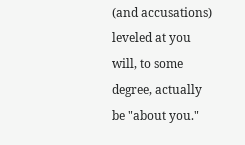(and accusations) leveled at you will, to some degree, actually be "about you."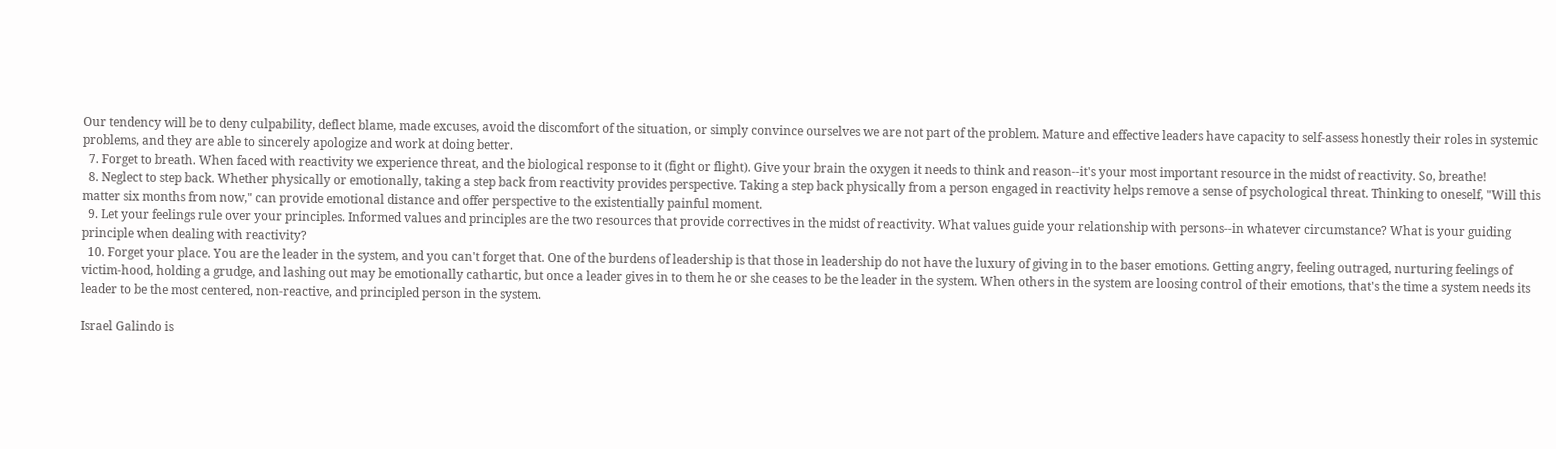Our tendency will be to deny culpability, deflect blame, made excuses, avoid the discomfort of the situation, or simply convince ourselves we are not part of the problem. Mature and effective leaders have capacity to self-assess honestly their roles in systemic problems, and they are able to sincerely apologize and work at doing better.
  7. Forget to breath. When faced with reactivity we experience threat, and the biological response to it (fight or flight). Give your brain the oxygen it needs to think and reason--it's your most important resource in the midst of reactivity. So, breathe!
  8. Neglect to step back. Whether physically or emotionally, taking a step back from reactivity provides perspective. Taking a step back physically from a person engaged in reactivity helps remove a sense of psychological threat. Thinking to oneself, "Will this matter six months from now," can provide emotional distance and offer perspective to the existentially painful moment.
  9. Let your feelings rule over your principles. Informed values and principles are the two resources that provide correctives in the midst of reactivity. What values guide your relationship with persons--in whatever circumstance? What is your guiding principle when dealing with reactivity?
  10. Forget your place. You are the leader in the system, and you can't forget that. One of the burdens of leadership is that those in leadership do not have the luxury of giving in to the baser emotions. Getting angry, feeling outraged, nurturing feelings of  victim-hood, holding a grudge, and lashing out may be emotionally cathartic, but once a leader gives in to them he or she ceases to be the leader in the system. When others in the system are loosing control of their emotions, that's the time a system needs its leader to be the most centered, non-reactive, and principled person in the system.

Israel Galindo is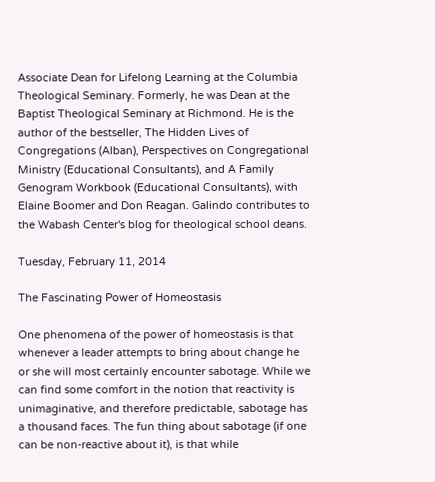Associate Dean for Lifelong Learning at the Columbia Theological Seminary. Formerly, he was Dean at the Baptist Theological Seminary at Richmond. He is the author of the bestseller, The Hidden Lives of Congregations (Alban), Perspectives on Congregational Ministry (Educational Consultants), and A Family Genogram Workbook (Educational Consultants), with Elaine Boomer and Don Reagan. Galindo contributes to the Wabash Center's blog for theological school deans.

Tuesday, February 11, 2014

The Fascinating Power of Homeostasis

One phenomena of the power of homeostasis is that whenever a leader attempts to bring about change he or she will most certainly encounter sabotage. While we can find some comfort in the notion that reactivity is unimaginative, and therefore predictable, sabotage has a thousand faces. The fun thing about sabotage (if one can be non‐reactive about it), is that while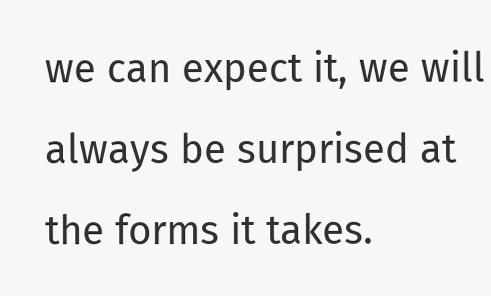we can expect it, we will always be surprised at the forms it takes.